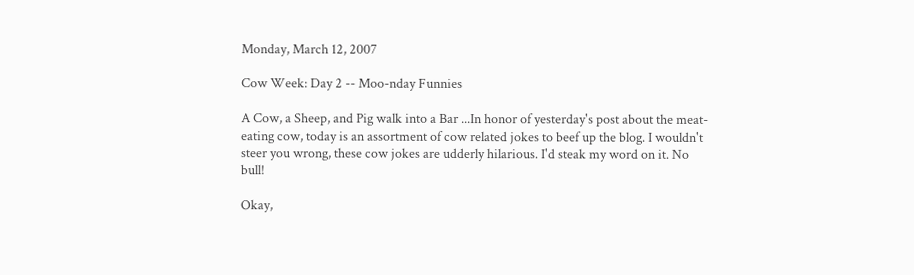Monday, March 12, 2007

Cow Week: Day 2 -- Moo-nday Funnies

A Cow, a Sheep, and Pig walk into a Bar ...In honor of yesterday's post about the meat-eating cow, today is an assortment of cow related jokes to beef up the blog. I wouldn't steer you wrong, these cow jokes are udderly hilarious. I'd steak my word on it. No bull!

Okay,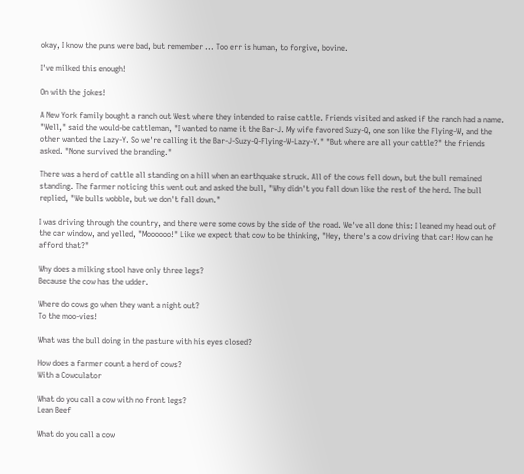okay, I know the puns were bad, but remember ... Too err is human, to forgive, bovine.

I've milked this enough!

On with the jokes!

A New York family bought a ranch out West where they intended to raise cattle. Friends visited and asked if the ranch had a name. "Well," said the would-be cattleman, "I wanted to name it the Bar-J. My wife favored Suzy-Q, one son like the Flying-W, and the other wanted the Lazy-Y. So we're calling it the Bar-J-Suzy-Q-Flying-W-Lazy-Y." "But where are all your cattle?" the friends asked. "None survived the branding."

There was a herd of cattle all standing on a hill when an earthquake struck. All of the cows fell down, but the bull remained standing. The farmer noticing this went out and asked the bull, "Why didn't you fall down like the rest of the herd. The bull replied, "We bulls wobble, but we don't fall down."

I was driving through the country, and there were some cows by the side of the road. We've all done this: I leaned my head out of the car window, and yelled, "Moooooo!" Like we expect that cow to be thinking, "Hey, there's a cow driving that car! How can he afford that?"

Why does a milking stool have only three legs?
Because the cow has the udder.

Where do cows go when they want a night out?
To the moo-vies!

What was the bull doing in the pasture with his eyes closed?

How does a farmer count a herd of cows?
With a Cowculator

What do you call a cow with no front legs?
Lean Beef

What do you call a cow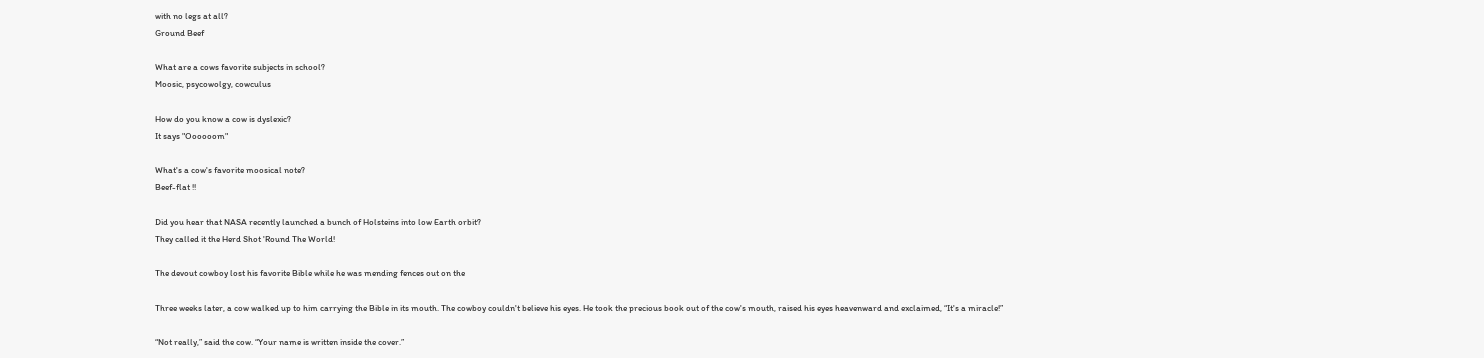with no legs at all?
Ground Beef

What are a cows favorite subjects in school?
Moosic, psycowolgy, cowculus

How do you know a cow is dyslexic?
It says "Oooooom"

What's a cow's favorite moosical note?
Beef-flat !!

Did you hear that NASA recently launched a bunch of Holsteins into low Earth orbit?
They called it the Herd Shot 'Round The World!

The devout cowboy lost his favorite Bible while he was mending fences out on the

Three weeks later, a cow walked up to him carrying the Bible in its mouth. The cowboy couldn't believe his eyes. He took the precious book out of the cow's mouth, raised his eyes heavenward and exclaimed, “It's a miracle!”

“Not really,” said the cow. “Your name is written inside the cover.”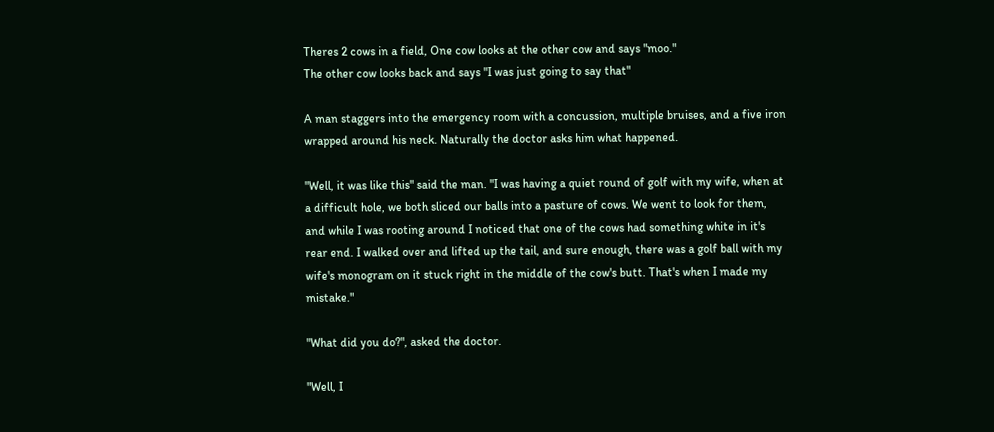Theres 2 cows in a field, One cow looks at the other cow and says "moo."
The other cow looks back and says "I was just going to say that"

A man staggers into the emergency room with a concussion, multiple bruises, and a five iron wrapped around his neck. Naturally the doctor asks him what happened.

"Well, it was like this" said the man. "I was having a quiet round of golf with my wife, when at a difficult hole, we both sliced our balls into a pasture of cows. We went to look for them, and while I was rooting around I noticed that one of the cows had something white in it's rear end. I walked over and lifted up the tail, and sure enough, there was a golf ball with my wife's monogram on it stuck right in the middle of the cow's butt. That's when I made my mistake."

"What did you do?", asked the doctor.

"Well, I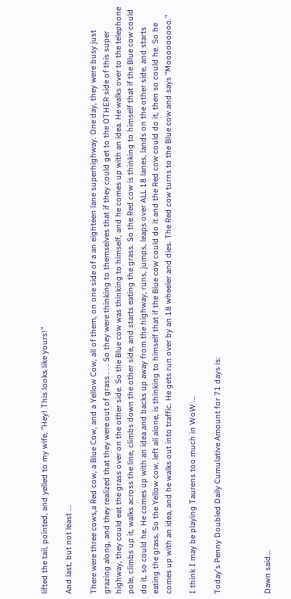lifted the tail, pointed, and yelled to my wife, "Hey! This looks like yours!"

And last, but not least ...

There were three cows,a Red cow, a Blue Cow, and a Yellow Cow, all of them, on one side of a an eighteen lane superhighway. One day, they were busy just grazing along, and they realized that they were out of grass . . . So they were thinking to themselves that if they could get to the OTHER side of this super highway, they could eat the grass over on the other side. So the Blue cow was thinking to himself, and he comes up with an idea. He walks over to the telephone pole, climbs up it, walks across the line, climbs down the other side, and starts eating the grass. So the Red cow is thinking to himself that if the Blue cow could do it, so could he. He comes up with an idea and backs up away from the highway, runs, jumps, leaps over ALL 18 lanes, lands on the other side, and starts eating the grass. So the Yellow cow, left all alone, is thinking to himself that if the Blue cow could do it and the Red cow could do it, then so could he. So he comes up with an idea, and he walks out into traffic. He gets run over by an 18 wheeler and dies. The Red cow turns to the Blue cow and says "Mooooooooo."

I think I may be playing Taurens too much in WoW ...

Today's Penny Doubled Daily Cumulative Amount for 71 days is:



Dawn said...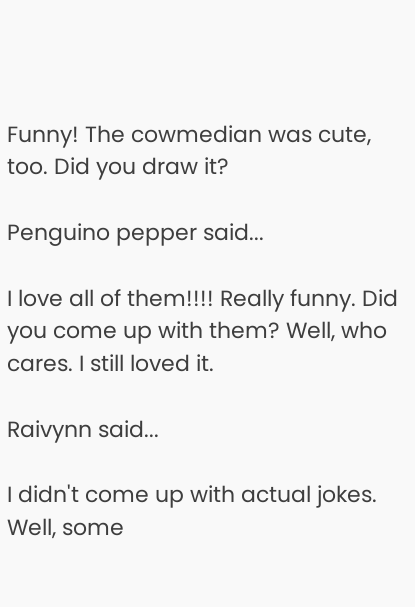Funny! The cowmedian was cute, too. Did you draw it?

Penguino pepper said...

I love all of them!!!! Really funny. Did you come up with them? Well, who cares. I still loved it.

Raivynn said...

I didn't come up with actual jokes. Well, some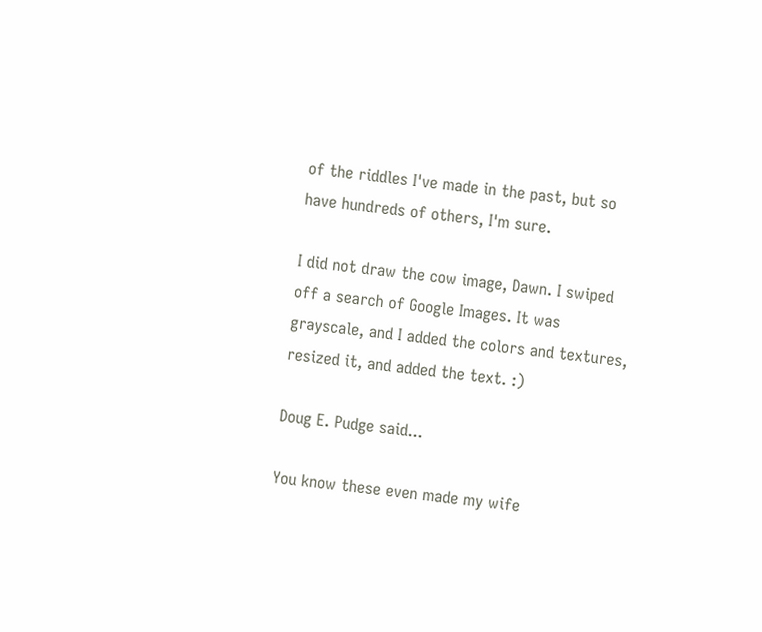of the riddles I've made in the past, but so have hundreds of others, I'm sure.

I did not draw the cow image, Dawn. I swiped off a search of Google Images. It was grayscale, and I added the colors and textures, resized it, and added the text. :)

Doug E. Pudge said...

You know these even made my wife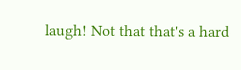laugh! Not that that's a hard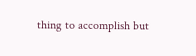thing to accomplish but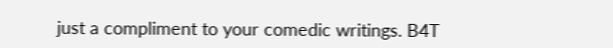just a compliment to your comedic writings. B4T